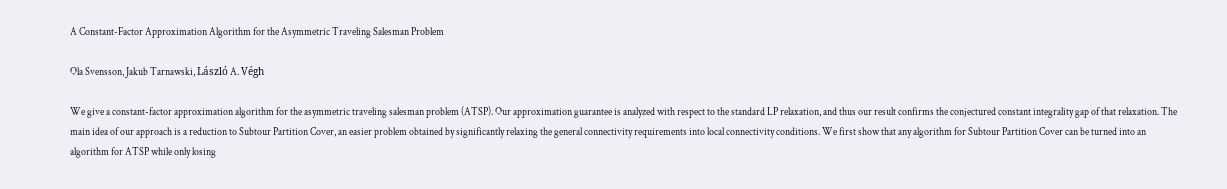A Constant-Factor Approximation Algorithm for the Asymmetric Traveling Salesman Problem

Ola Svensson, Jakub Tarnawski, László A. Végh

We give a constant-factor approximation algorithm for the asymmetric traveling salesman problem (ATSP). Our approximation guarantee is analyzed with respect to the standard LP relaxation, and thus our result confirms the conjectured constant integrality gap of that relaxation. The main idea of our approach is a reduction to Subtour Partition Cover, an easier problem obtained by significantly relaxing the general connectivity requirements into local connectivity conditions. We first show that any algorithm for Subtour Partition Cover can be turned into an algorithm for ATSP while only losing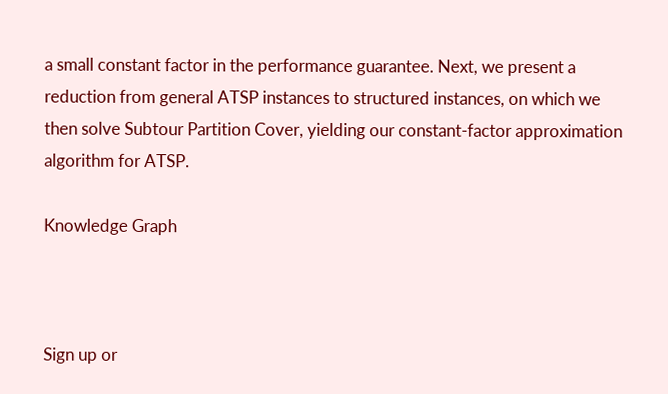a small constant factor in the performance guarantee. Next, we present a reduction from general ATSP instances to structured instances, on which we then solve Subtour Partition Cover, yielding our constant-factor approximation algorithm for ATSP.

Knowledge Graph



Sign up or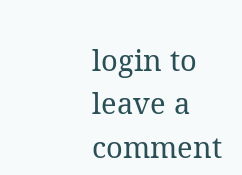login to leave a comment